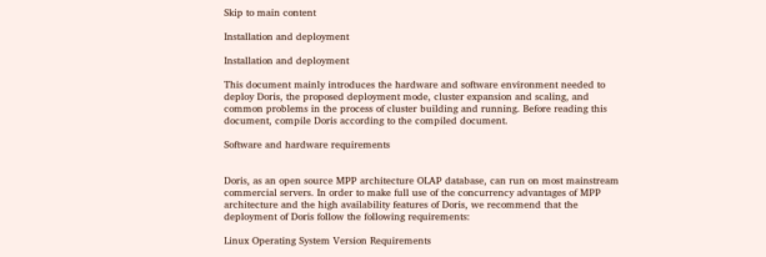Skip to main content

Installation and deployment

Installation and deployment

This document mainly introduces the hardware and software environment needed to deploy Doris, the proposed deployment mode, cluster expansion and scaling, and common problems in the process of cluster building and running. Before reading this document, compile Doris according to the compiled document.

Software and hardware requirements


Doris, as an open source MPP architecture OLAP database, can run on most mainstream commercial servers. In order to make full use of the concurrency advantages of MPP architecture and the high availability features of Doris, we recommend that the deployment of Doris follow the following requirements:

Linux Operating System Version Requirements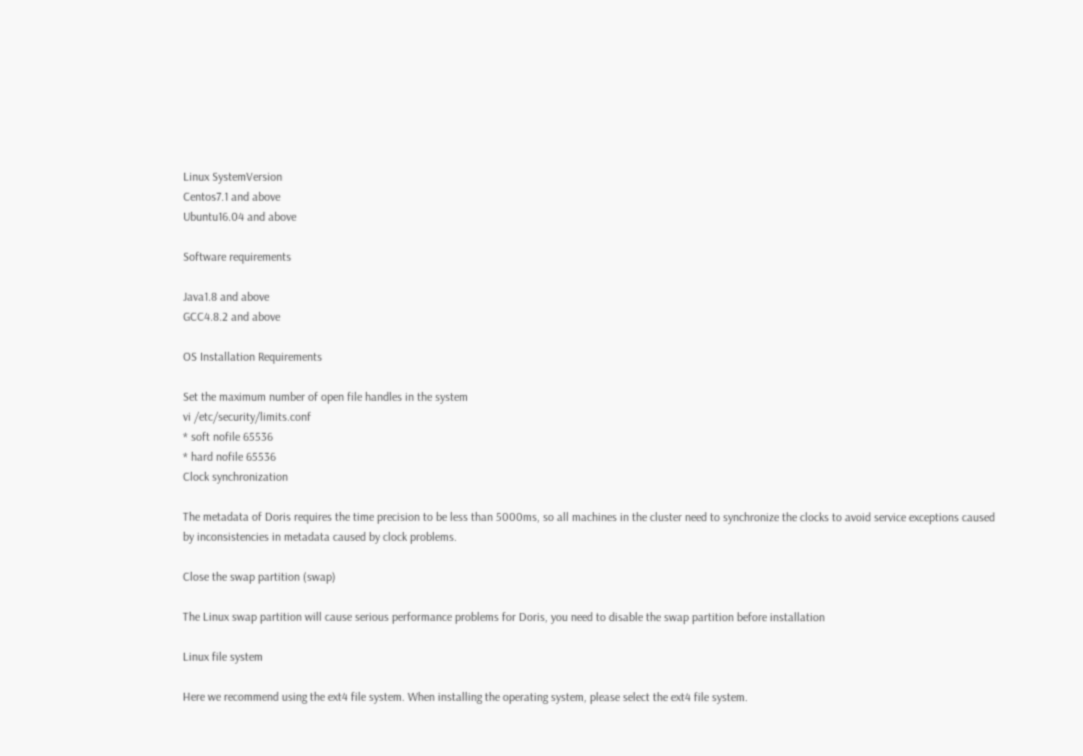Linux SystemVersion
Centos7.1 and above
Ubuntu16.04 and above

Software requirements

Java1.8 and above
GCC4.8.2 and above

OS Installation Requirements

Set the maximum number of open file handles in the system
vi /etc/security/limits.conf
* soft nofile 65536
* hard nofile 65536
Clock synchronization

The metadata of Doris requires the time precision to be less than 5000ms, so all machines in the cluster need to synchronize the clocks to avoid service exceptions caused by inconsistencies in metadata caused by clock problems.

Close the swap partition (swap)

The Linux swap partition will cause serious performance problems for Doris, you need to disable the swap partition before installation

Linux file system

Here we recommend using the ext4 file system. When installing the operating system, please select the ext4 file system.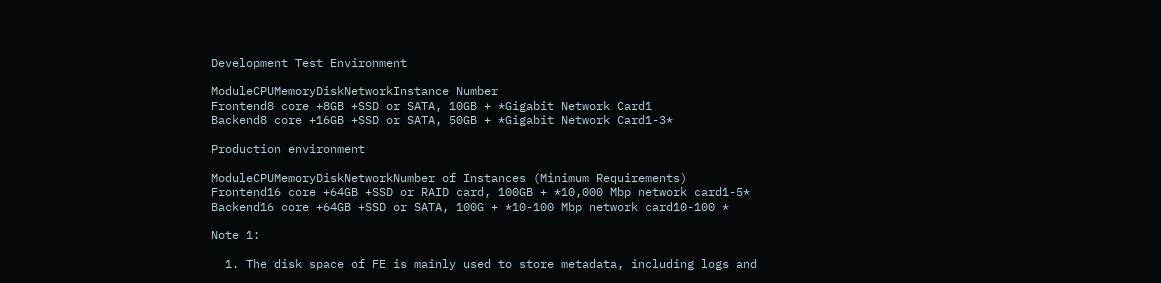Development Test Environment

ModuleCPUMemoryDiskNetworkInstance Number
Frontend8 core +8GB +SSD or SATA, 10GB + *Gigabit Network Card1
Backend8 core +16GB +SSD or SATA, 50GB + *Gigabit Network Card1-3*

Production environment

ModuleCPUMemoryDiskNetworkNumber of Instances (Minimum Requirements)
Frontend16 core +64GB +SSD or RAID card, 100GB + *10,000 Mbp network card1-5*
Backend16 core +64GB +SSD or SATA, 100G + *10-100 Mbp network card10-100 *

Note 1:

  1. The disk space of FE is mainly used to store metadata, including logs and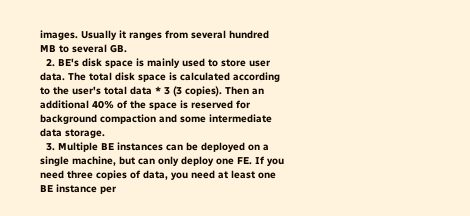images. Usually it ranges from several hundred MB to several GB.
  2. BE's disk space is mainly used to store user data. The total disk space is calculated according to the user's total data * 3 (3 copies). Then an additional 40% of the space is reserved for background compaction and some intermediate data storage.
  3. Multiple BE instances can be deployed on a single machine, but can only deploy one FE. If you need three copies of data, you need at least one BE instance per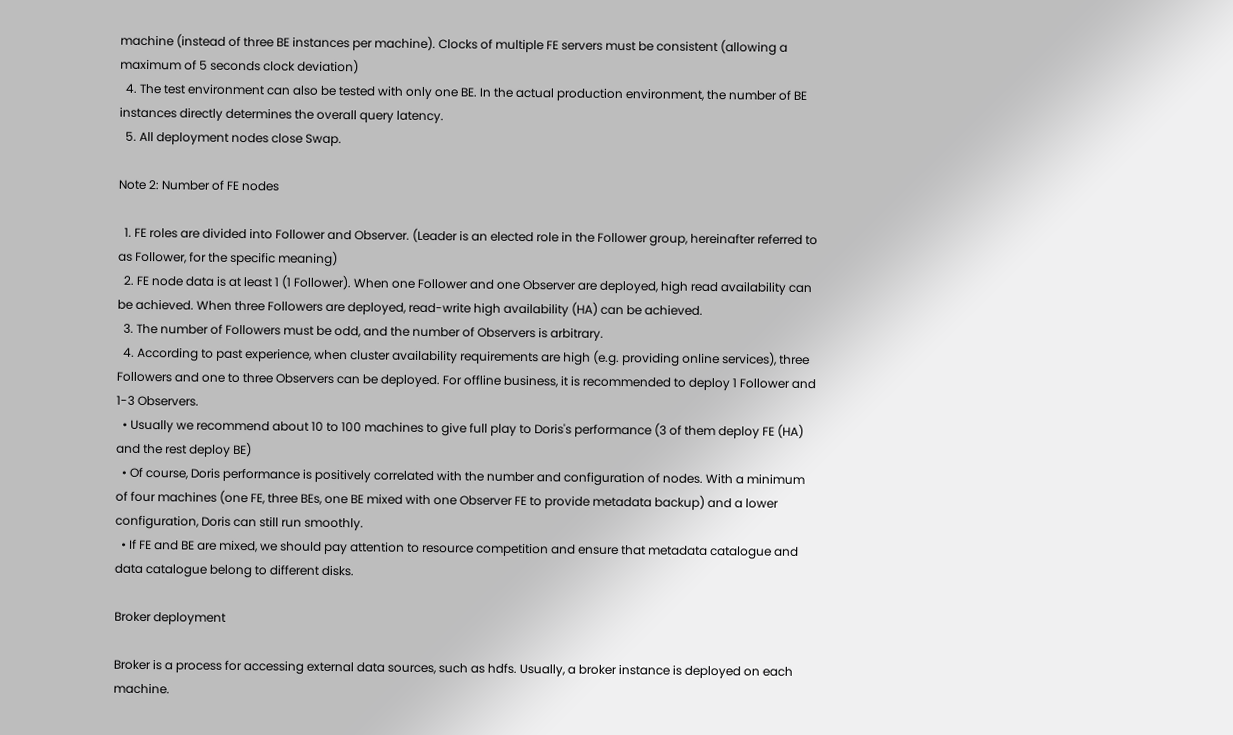machine (instead of three BE instances per machine). Clocks of multiple FE servers must be consistent (allowing a maximum of 5 seconds clock deviation)
  4. The test environment can also be tested with only one BE. In the actual production environment, the number of BE instances directly determines the overall query latency.
  5. All deployment nodes close Swap.

Note 2: Number of FE nodes

  1. FE roles are divided into Follower and Observer. (Leader is an elected role in the Follower group, hereinafter referred to as Follower, for the specific meaning)
  2. FE node data is at least 1 (1 Follower). When one Follower and one Observer are deployed, high read availability can be achieved. When three Followers are deployed, read-write high availability (HA) can be achieved.
  3. The number of Followers must be odd, and the number of Observers is arbitrary.
  4. According to past experience, when cluster availability requirements are high (e.g. providing online services), three Followers and one to three Observers can be deployed. For offline business, it is recommended to deploy 1 Follower and 1-3 Observers.
  • Usually we recommend about 10 to 100 machines to give full play to Doris's performance (3 of them deploy FE (HA) and the rest deploy BE)
  • Of course, Doris performance is positively correlated with the number and configuration of nodes. With a minimum of four machines (one FE, three BEs, one BE mixed with one Observer FE to provide metadata backup) and a lower configuration, Doris can still run smoothly.
  • If FE and BE are mixed, we should pay attention to resource competition and ensure that metadata catalogue and data catalogue belong to different disks.

Broker deployment

Broker is a process for accessing external data sources, such as hdfs. Usually, a broker instance is deployed on each machine.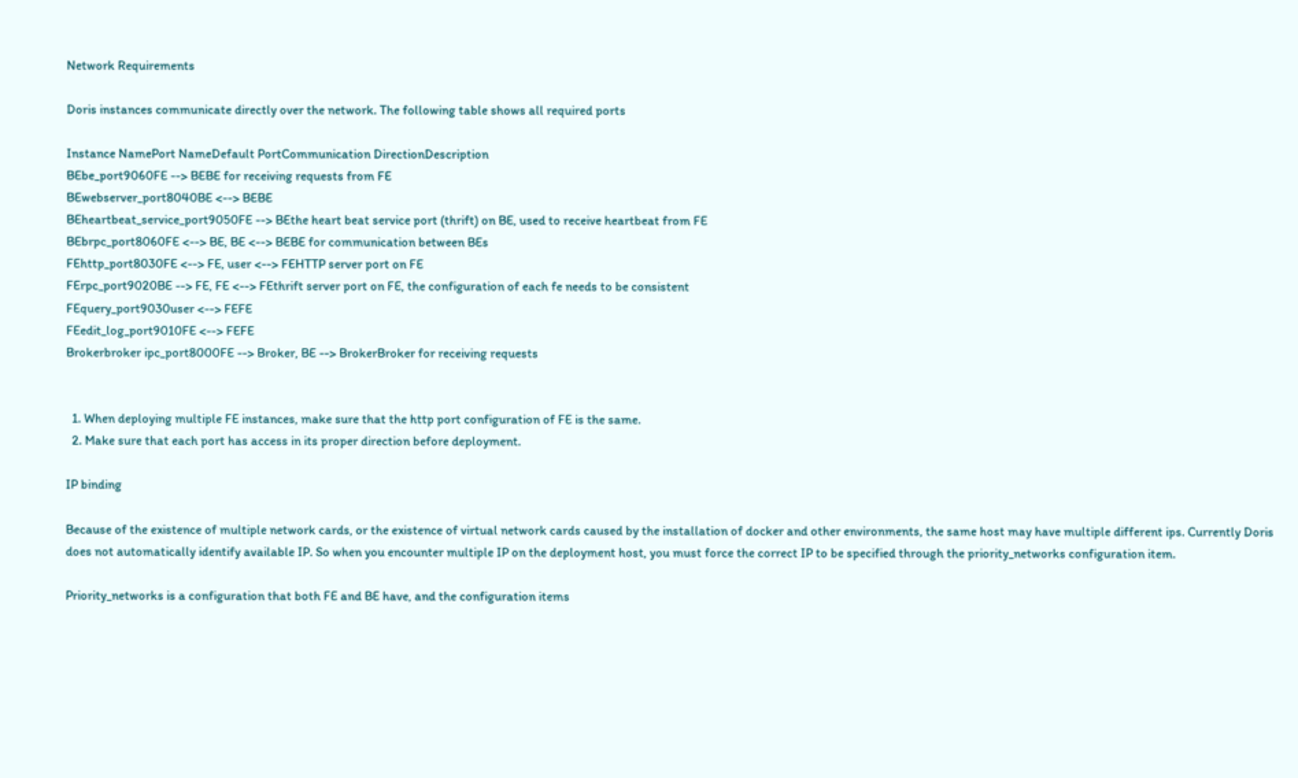Network Requirements

Doris instances communicate directly over the network. The following table shows all required ports

Instance NamePort NameDefault PortCommunication DirectionDescription
BEbe_port9060FE --> BEBE for receiving requests from FE
BEwebserver_port8040BE <--> BEBE
BEheartbeat_service_port9050FE --> BEthe heart beat service port (thrift) on BE, used to receive heartbeat from FE
BEbrpc_port8060FE <--> BE, BE <--> BEBE for communication between BEs
FEhttp_port8030FE <--> FE, user <--> FEHTTP server port on FE
FErpc_port9020BE --> FE, FE <--> FEthrift server port on FE, the configuration of each fe needs to be consistent
FEquery_port9030user <--> FEFE
FEedit_log_port9010FE <--> FEFE
Brokerbroker ipc_port8000FE --> Broker, BE --> BrokerBroker for receiving requests


  1. When deploying multiple FE instances, make sure that the http port configuration of FE is the same.
  2. Make sure that each port has access in its proper direction before deployment.

IP binding

Because of the existence of multiple network cards, or the existence of virtual network cards caused by the installation of docker and other environments, the same host may have multiple different ips. Currently Doris does not automatically identify available IP. So when you encounter multiple IP on the deployment host, you must force the correct IP to be specified through the priority_networks configuration item.

Priority_networks is a configuration that both FE and BE have, and the configuration items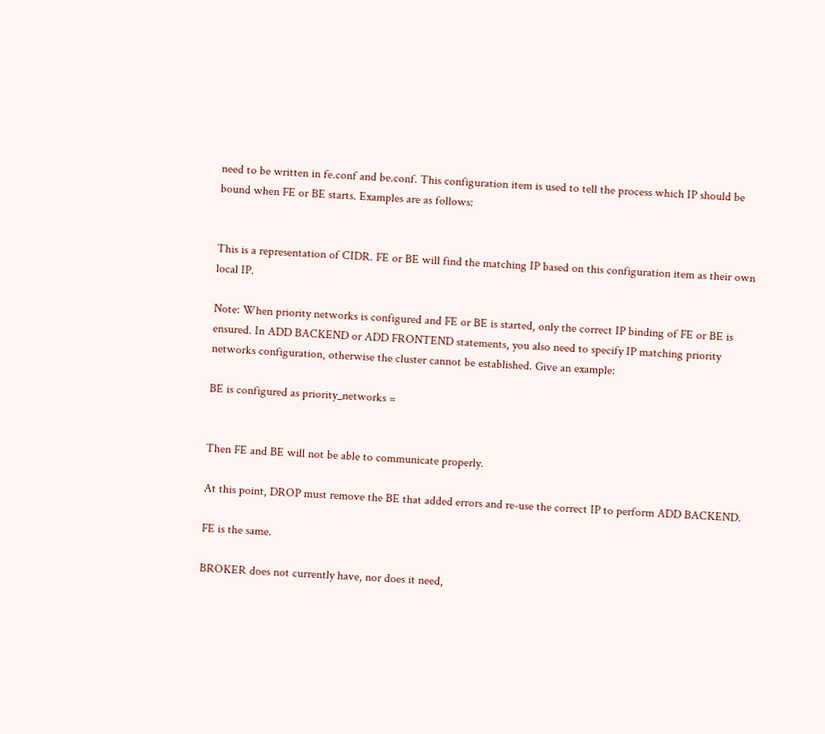need to be written in fe.conf and be.conf. This configuration item is used to tell the process which IP should be bound when FE or BE starts. Examples are as follows:


This is a representation of CIDR. FE or BE will find the matching IP based on this configuration item as their own local IP.

Note: When priority networks is configured and FE or BE is started, only the correct IP binding of FE or BE is ensured. In ADD BACKEND or ADD FRONTEND statements, you also need to specify IP matching priority networks configuration, otherwise the cluster cannot be established. Give an example:

BE is configured as priority_networks =


Then FE and BE will not be able to communicate properly.

At this point, DROP must remove the BE that added errors and re-use the correct IP to perform ADD BACKEND.

FE is the same.

BROKER does not currently have, nor does it need,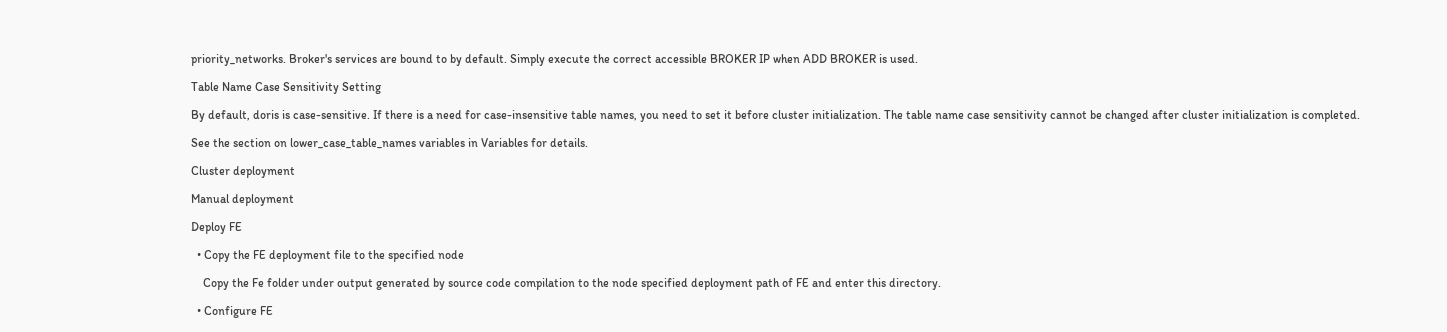priority_networks. Broker's services are bound to by default. Simply execute the correct accessible BROKER IP when ADD BROKER is used.

Table Name Case Sensitivity Setting

By default, doris is case-sensitive. If there is a need for case-insensitive table names, you need to set it before cluster initialization. The table name case sensitivity cannot be changed after cluster initialization is completed.

See the section on lower_case_table_names variables in Variables for details.

Cluster deployment

Manual deployment

Deploy FE

  • Copy the FE deployment file to the specified node

    Copy the Fe folder under output generated by source code compilation to the node specified deployment path of FE and enter this directory.

  • Configure FE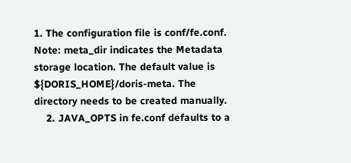1. The configuration file is conf/fe.conf. Note: meta_dir indicates the Metadata storage location. The default value is ${DORIS_HOME}/doris-meta. The directory needs to be created manually.
    2. JAVA_OPTS in fe.conf defaults to a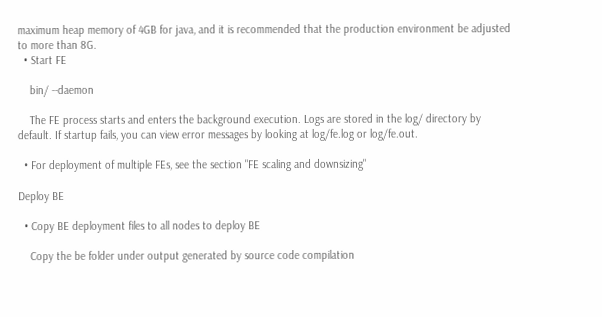maximum heap memory of 4GB for java, and it is recommended that the production environment be adjusted to more than 8G.
  • Start FE

    bin/ --daemon

    The FE process starts and enters the background execution. Logs are stored in the log/ directory by default. If startup fails, you can view error messages by looking at log/fe.log or log/fe.out.

  • For deployment of multiple FEs, see the section "FE scaling and downsizing"

Deploy BE

  • Copy BE deployment files to all nodes to deploy BE

    Copy the be folder under output generated by source code compilation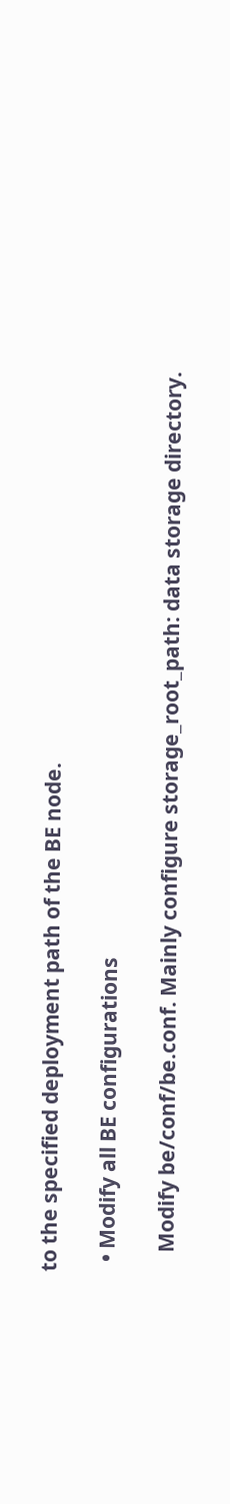to the specified deployment path of the BE node.

  • Modify all BE configurations

    Modify be/conf/be.conf. Mainly configure storage_root_path: data storage directory.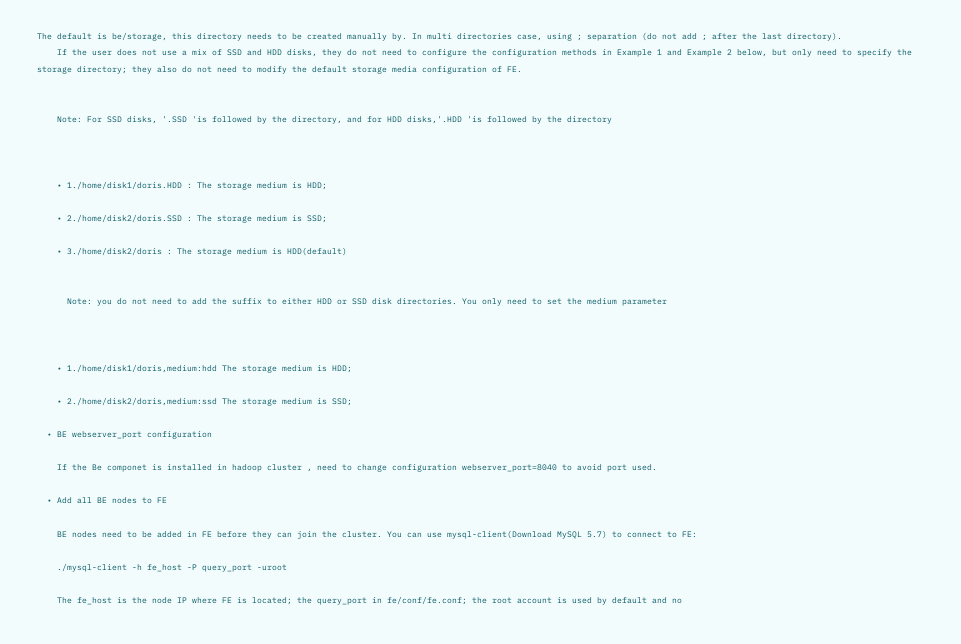The default is be/storage, this directory needs to be created manually by. In multi directories case, using ; separation (do not add ; after the last directory).
    If the user does not use a mix of SSD and HDD disks, they do not need to configure the configuration methods in Example 1 and Example 2 below, but only need to specify the storage directory; they also do not need to modify the default storage media configuration of FE.


    Note: For SSD disks, '.SSD 'is followed by the directory, and for HDD disks,'.HDD 'is followed by the directory



    • 1./home/disk1/doris.HDD : The storage medium is HDD;

    • 2./home/disk2/doris.SSD : The storage medium is SSD;

    • 3./home/disk2/doris : The storage medium is HDD(default)


      Note: you do not need to add the suffix to either HDD or SSD disk directories. You only need to set the medium parameter



    • 1./home/disk1/doris,medium:hdd The storage medium is HDD;

    • 2./home/disk2/doris,medium:ssd The storage medium is SSD;

  • BE webserver_port configuration

    If the Be componet is installed in hadoop cluster , need to change configuration webserver_port=8040 to avoid port used.

  • Add all BE nodes to FE

    BE nodes need to be added in FE before they can join the cluster. You can use mysql-client(Download MySQL 5.7) to connect to FE:

    ./mysql-client -h fe_host -P query_port -uroot

    The fe_host is the node IP where FE is located; the query_port in fe/conf/fe.conf; the root account is used by default and no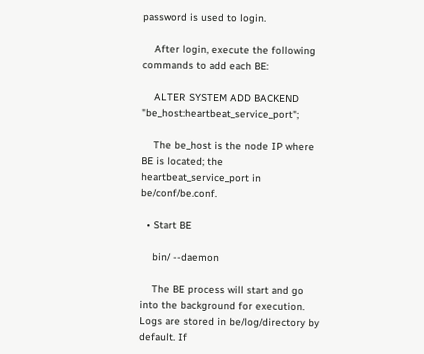password is used to login.

    After login, execute the following commands to add each BE:

    ALTER SYSTEM ADD BACKEND "be_host:heartbeat_service_port";

    The be_host is the node IP where BE is located; the heartbeat_service_port in be/conf/be.conf.

  • Start BE

    bin/ --daemon

    The BE process will start and go into the background for execution. Logs are stored in be/log/directory by default. If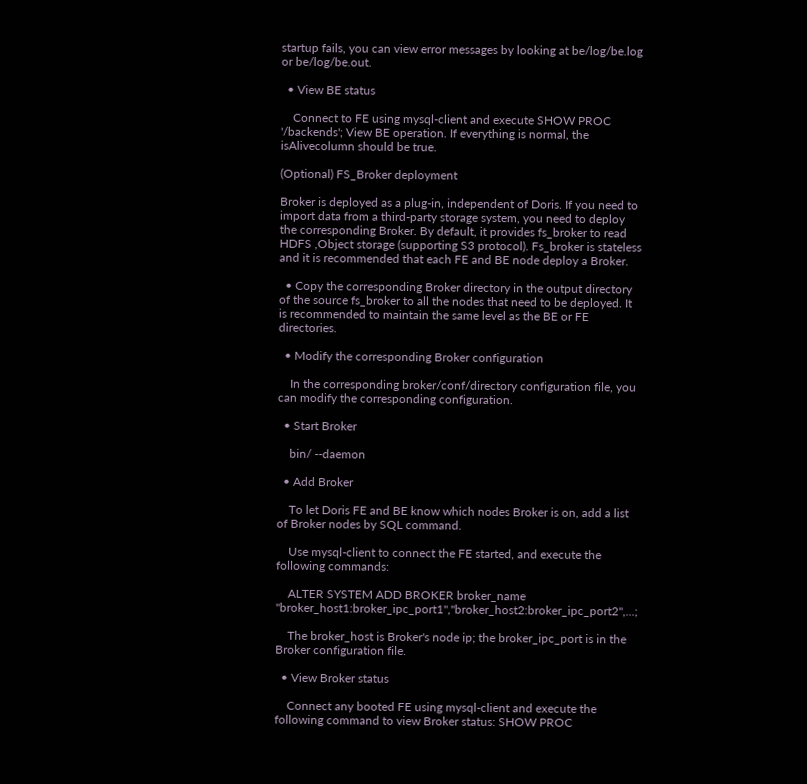startup fails, you can view error messages by looking at be/log/be.log or be/log/be.out.

  • View BE status

    Connect to FE using mysql-client and execute SHOW PROC '/backends'; View BE operation. If everything is normal, the isAlivecolumn should be true.

(Optional) FS_Broker deployment

Broker is deployed as a plug-in, independent of Doris. If you need to import data from a third-party storage system, you need to deploy the corresponding Broker. By default, it provides fs_broker to read HDFS ,Object storage (supporting S3 protocol). Fs_broker is stateless and it is recommended that each FE and BE node deploy a Broker.

  • Copy the corresponding Broker directory in the output directory of the source fs_broker to all the nodes that need to be deployed. It is recommended to maintain the same level as the BE or FE directories.

  • Modify the corresponding Broker configuration

    In the corresponding broker/conf/directory configuration file, you can modify the corresponding configuration.

  • Start Broker

    bin/ --daemon

  • Add Broker

    To let Doris FE and BE know which nodes Broker is on, add a list of Broker nodes by SQL command.

    Use mysql-client to connect the FE started, and execute the following commands:

    ALTER SYSTEM ADD BROKER broker_name "broker_host1:broker_ipc_port1","broker_host2:broker_ipc_port2",...;

    The broker_host is Broker's node ip; the broker_ipc_port is in the Broker configuration file.

  • View Broker status

    Connect any booted FE using mysql-client and execute the following command to view Broker status: SHOW PROC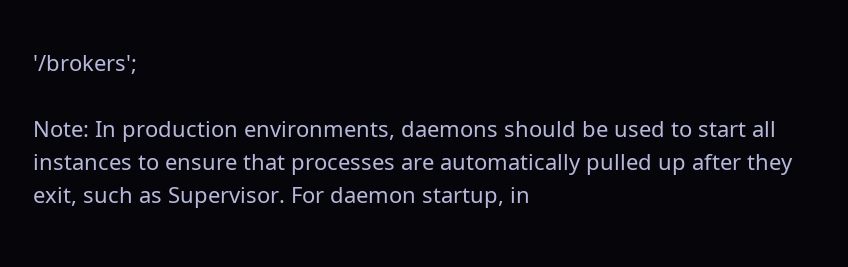'/brokers';

Note: In production environments, daemons should be used to start all instances to ensure that processes are automatically pulled up after they exit, such as Supervisor. For daemon startup, in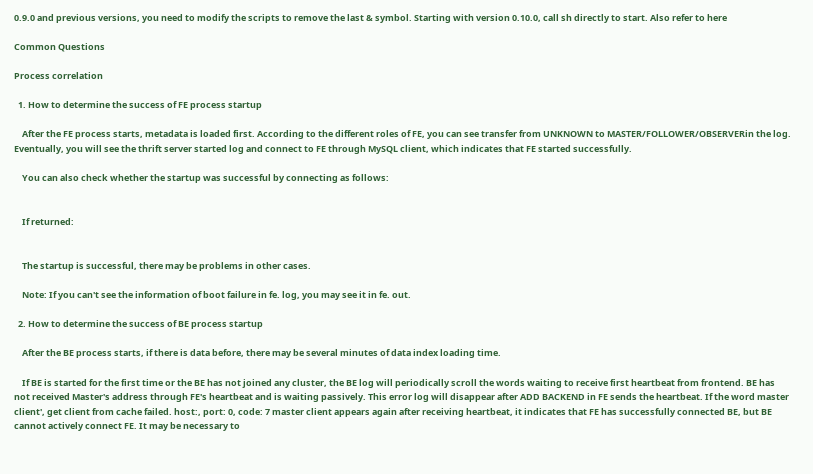0.9.0 and previous versions, you need to modify the scripts to remove the last & symbol. Starting with version 0.10.0, call sh directly to start. Also refer to here

Common Questions

Process correlation

  1. How to determine the success of FE process startup

    After the FE process starts, metadata is loaded first. According to the different roles of FE, you can see transfer from UNKNOWN to MASTER/FOLLOWER/OBSERVERin the log. Eventually, you will see the thrift server started log and connect to FE through MySQL client, which indicates that FE started successfully.

    You can also check whether the startup was successful by connecting as follows:


    If returned:


    The startup is successful, there may be problems in other cases.

    Note: If you can't see the information of boot failure in fe. log, you may see it in fe. out.

  2. How to determine the success of BE process startup

    After the BE process starts, if there is data before, there may be several minutes of data index loading time.

    If BE is started for the first time or the BE has not joined any cluster, the BE log will periodically scroll the words waiting to receive first heartbeat from frontend. BE has not received Master's address through FE's heartbeat and is waiting passively. This error log will disappear after ADD BACKEND in FE sends the heartbeat. If the word master client', get client from cache failed. host:, port: 0, code: 7 master client appears again after receiving heartbeat, it indicates that FE has successfully connected BE, but BE cannot actively connect FE. It may be necessary to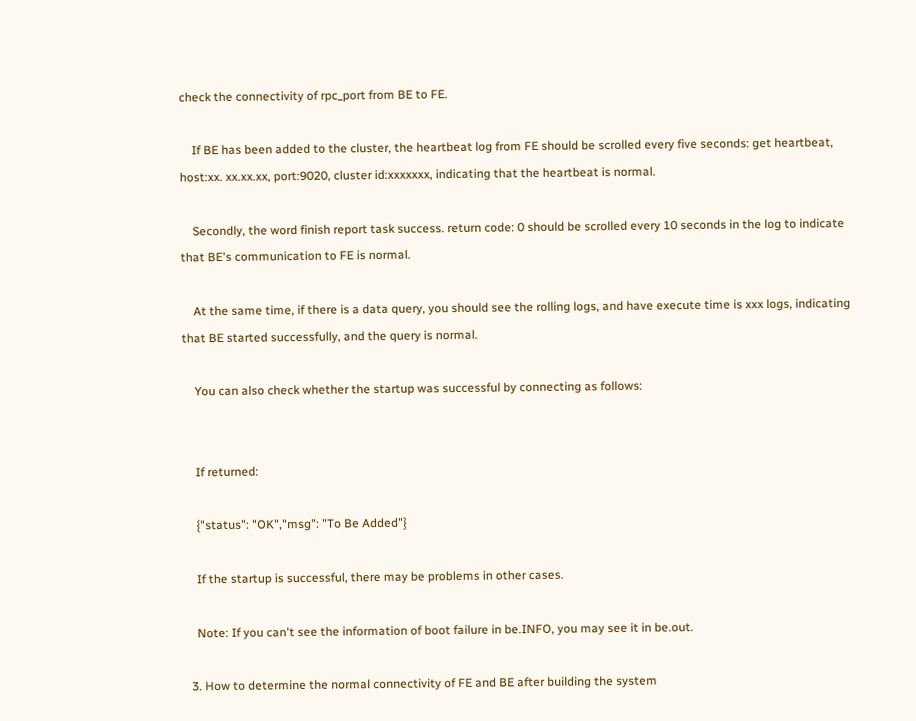check the connectivity of rpc_port from BE to FE.

    If BE has been added to the cluster, the heartbeat log from FE should be scrolled every five seconds: get heartbeat, host:xx. xx.xx.xx, port:9020, cluster id:xxxxxxx, indicating that the heartbeat is normal.

    Secondly, the word finish report task success. return code: 0 should be scrolled every 10 seconds in the log to indicate that BE's communication to FE is normal.

    At the same time, if there is a data query, you should see the rolling logs, and have execute time is xxx logs, indicating that BE started successfully, and the query is normal.

    You can also check whether the startup was successful by connecting as follows:


    If returned:

    {"status": "OK","msg": "To Be Added"}

    If the startup is successful, there may be problems in other cases.

    Note: If you can't see the information of boot failure in be.INFO, you may see it in be.out.

  3. How to determine the normal connectivity of FE and BE after building the system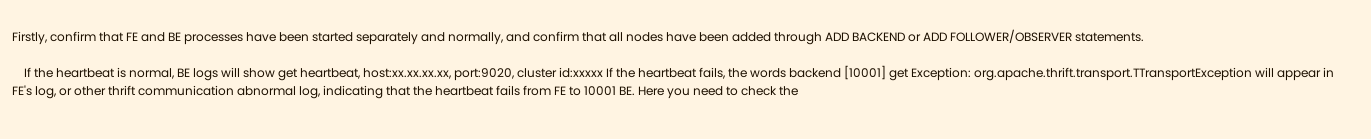Firstly, confirm that FE and BE processes have been started separately and normally, and confirm that all nodes have been added through ADD BACKEND or ADD FOLLOWER/OBSERVER statements.

    If the heartbeat is normal, BE logs will show get heartbeat, host:xx.xx.xx.xx, port:9020, cluster id:xxxxx If the heartbeat fails, the words backend [10001] get Exception: org.apache.thrift.transport.TTransportException will appear in FE's log, or other thrift communication abnormal log, indicating that the heartbeat fails from FE to 10001 BE. Here you need to check the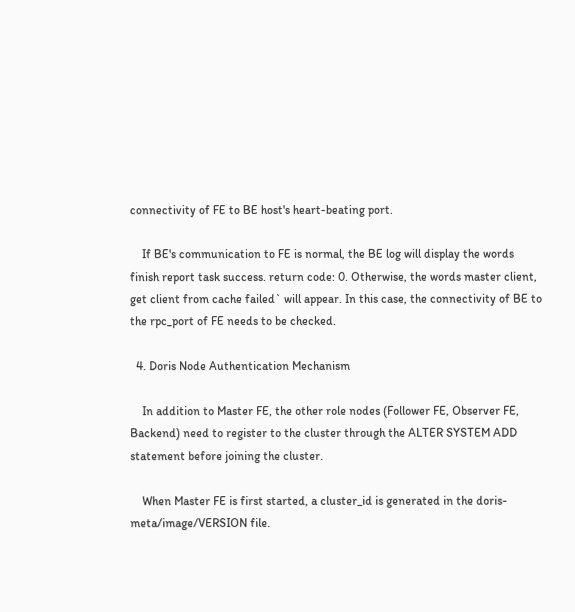connectivity of FE to BE host's heart-beating port.

    If BE's communication to FE is normal, the BE log will display the words finish report task success. return code: 0. Otherwise, the words master client, get client from cache failed` will appear. In this case, the connectivity of BE to the rpc_port of FE needs to be checked.

  4. Doris Node Authentication Mechanism

    In addition to Master FE, the other role nodes (Follower FE, Observer FE, Backend) need to register to the cluster through the ALTER SYSTEM ADD statement before joining the cluster.

    When Master FE is first started, a cluster_id is generated in the doris-meta/image/VERSION file.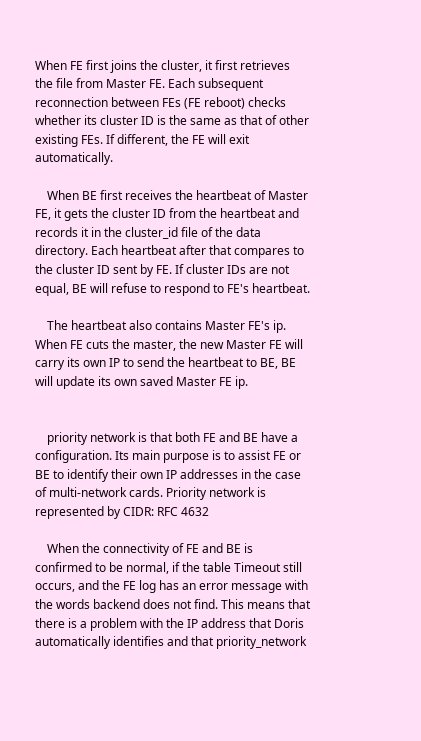When FE first joins the cluster, it first retrieves the file from Master FE. Each subsequent reconnection between FEs (FE reboot) checks whether its cluster ID is the same as that of other existing FEs. If different, the FE will exit automatically.

    When BE first receives the heartbeat of Master FE, it gets the cluster ID from the heartbeat and records it in the cluster_id file of the data directory. Each heartbeat after that compares to the cluster ID sent by FE. If cluster IDs are not equal, BE will refuse to respond to FE's heartbeat.

    The heartbeat also contains Master FE's ip. When FE cuts the master, the new Master FE will carry its own IP to send the heartbeat to BE, BE will update its own saved Master FE ip.


    priority network is that both FE and BE have a configuration. Its main purpose is to assist FE or BE to identify their own IP addresses in the case of multi-network cards. Priority network is represented by CIDR: RFC 4632

    When the connectivity of FE and BE is confirmed to be normal, if the table Timeout still occurs, and the FE log has an error message with the words backend does not find. This means that there is a problem with the IP address that Doris automatically identifies and that priority_network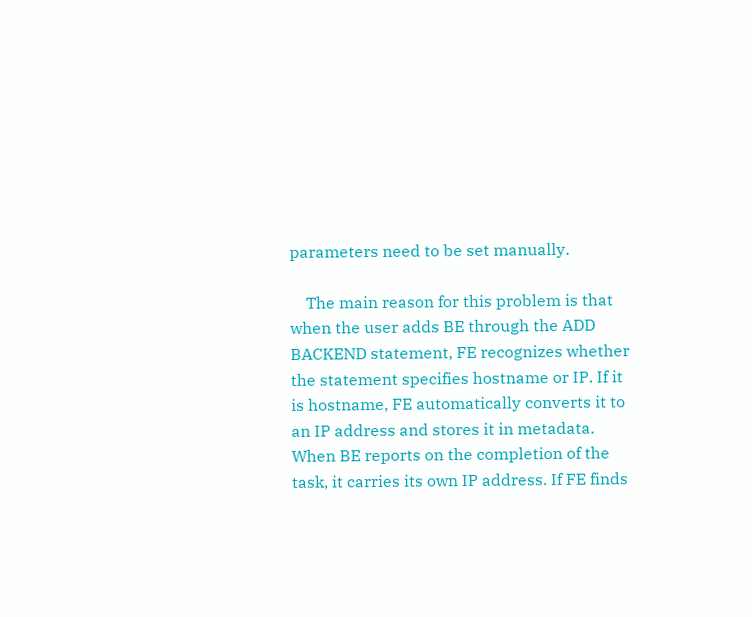parameters need to be set manually.

    The main reason for this problem is that when the user adds BE through the ADD BACKEND statement, FE recognizes whether the statement specifies hostname or IP. If it is hostname, FE automatically converts it to an IP address and stores it in metadata. When BE reports on the completion of the task, it carries its own IP address. If FE finds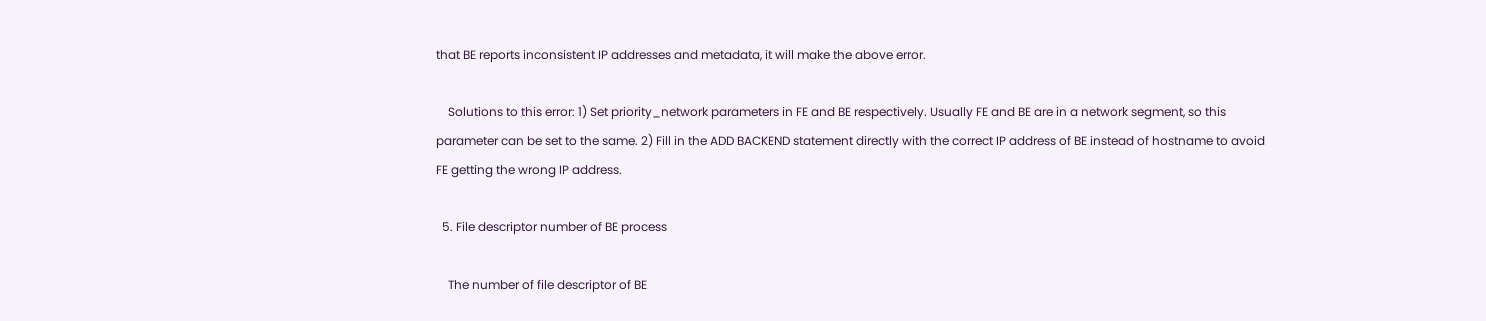that BE reports inconsistent IP addresses and metadata, it will make the above error.

    Solutions to this error: 1) Set priority_network parameters in FE and BE respectively. Usually FE and BE are in a network segment, so this parameter can be set to the same. 2) Fill in the ADD BACKEND statement directly with the correct IP address of BE instead of hostname to avoid FE getting the wrong IP address.

  5. File descriptor number of BE process

    The number of file descriptor of BE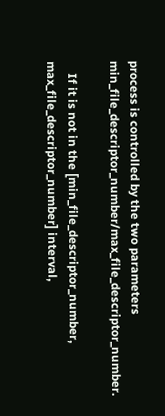process is controlled by the two parameters min_file_descriptor_number/max_file_descriptor_number.

    If it is not in the [min_file_descriptor_number, max_file_descriptor_number] interval,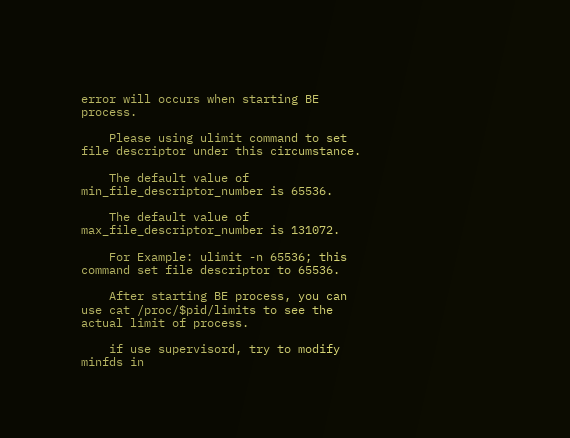error will occurs when starting BE process.

    Please using ulimit command to set file descriptor under this circumstance.

    The default value of min_file_descriptor_number is 65536.

    The default value of max_file_descriptor_number is 131072.

    For Example: ulimit -n 65536; this command set file descriptor to 65536.

    After starting BE process, you can use cat /proc/$pid/limits to see the actual limit of process.

    if use supervisord, try to modify minfds in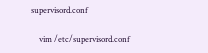supervisord.conf

    vim /etc/supervisord.conf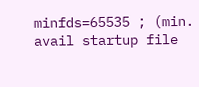minfds=65535 ; (min. avail startup file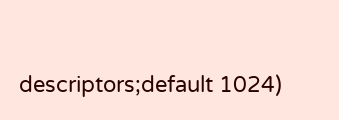descriptors;default 1024)